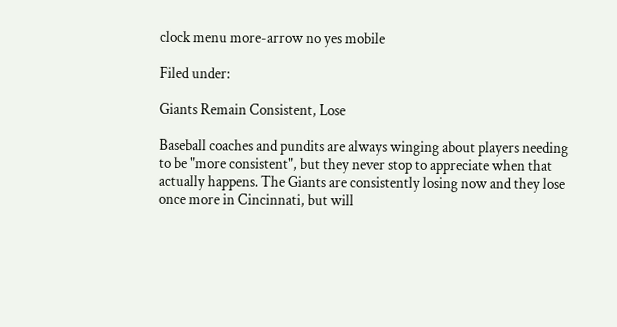clock menu more-arrow no yes mobile

Filed under:

Giants Remain Consistent, Lose

Baseball coaches and pundits are always winging about players needing to be "more consistent", but they never stop to appreciate when that actually happens. The Giants are consistently losing now and they lose once more in Cincinnati, but will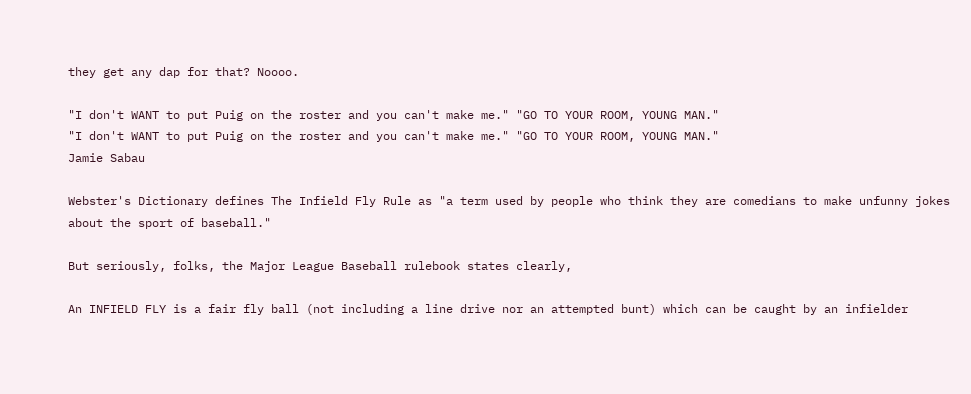they get any dap for that? Noooo.

"I don't WANT to put Puig on the roster and you can't make me." "GO TO YOUR ROOM, YOUNG MAN."
"I don't WANT to put Puig on the roster and you can't make me." "GO TO YOUR ROOM, YOUNG MAN."
Jamie Sabau

Webster's Dictionary defines The Infield Fly Rule as "a term used by people who think they are comedians to make unfunny jokes about the sport of baseball."

But seriously, folks, the Major League Baseball rulebook states clearly,

An INFIELD FLY is a fair fly ball (not including a line drive nor an attempted bunt) which can be caught by an infielder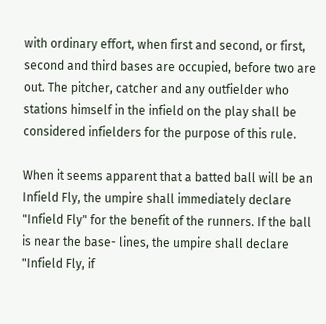with ordinary effort, when first and second, or first, second and third bases are occupied, before two are out. The pitcher, catcher and any outfielder who stations himself in the infield on the play shall be considered infielders for the purpose of this rule.

When it seems apparent that a batted ball will be an Infield Fly, the umpire shall immediately declare "Infield Fly" for the benefit of the runners. If the ball is near the base- lines, the umpire shall declare "Infield Fly, if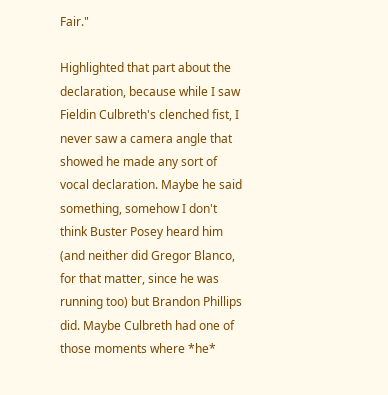Fair."

Highlighted that part about the declaration, because while I saw Fieldin Culbreth's clenched fist, I never saw a camera angle that showed he made any sort of vocal declaration. Maybe he said something, somehow I don't think Buster Posey heard him (and neither did Gregor Blanco, for that matter, since he was running too) but Brandon Phillips did. Maybe Culbreth had one of those moments where *he*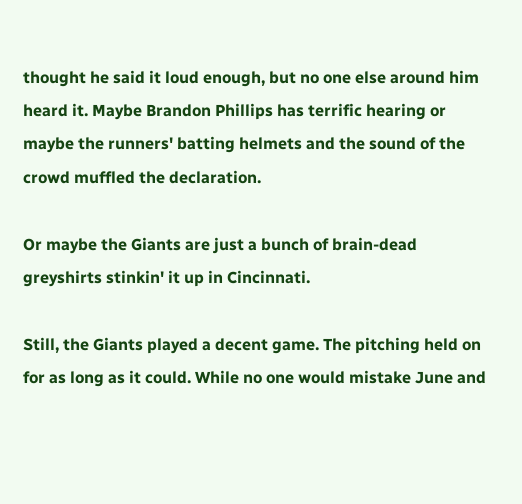thought he said it loud enough, but no one else around him heard it. Maybe Brandon Phillips has terrific hearing or maybe the runners' batting helmets and the sound of the crowd muffled the declaration.

Or maybe the Giants are just a bunch of brain-dead greyshirts stinkin' it up in Cincinnati.

Still, the Giants played a decent game. The pitching held on for as long as it could. While no one would mistake June and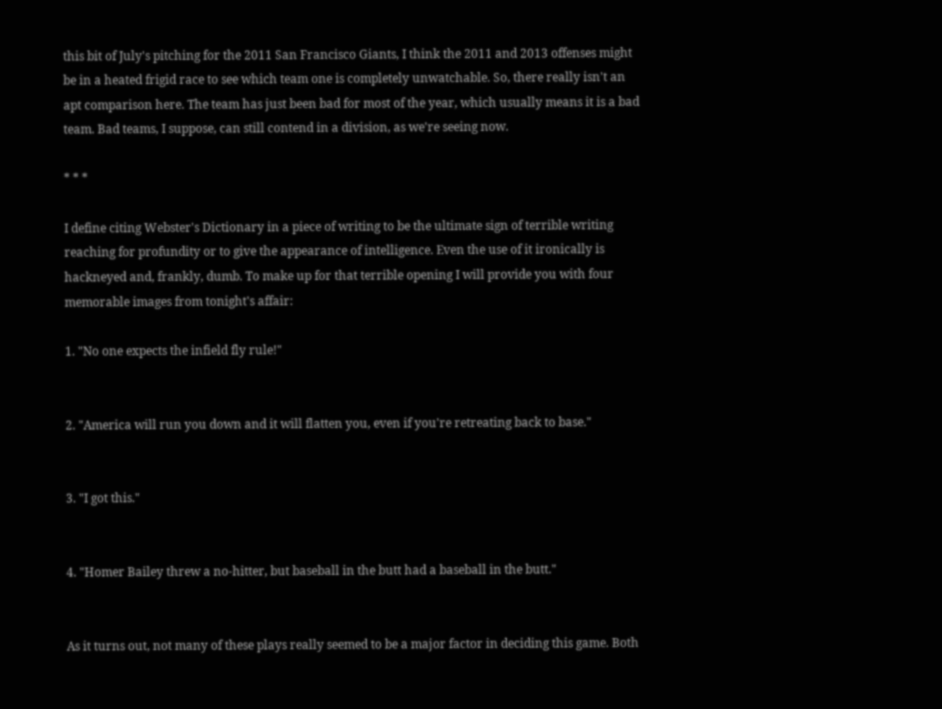this bit of July's pitching for the 2011 San Francisco Giants, I think the 2011 and 2013 offenses might be in a heated frigid race to see which team one is completely unwatchable. So, there really isn't an apt comparison here. The team has just been bad for most of the year, which usually means it is a bad team. Bad teams, I suppose, can still contend in a division, as we're seeing now.

* * *

I define citing Webster's Dictionary in a piece of writing to be the ultimate sign of terrible writing reaching for profundity or to give the appearance of intelligence. Even the use of it ironically is hackneyed and, frankly, dumb. To make up for that terrible opening I will provide you with four memorable images from tonight's affair:

1. "No one expects the infield fly rule!"


2. "America will run you down and it will flatten you, even if you're retreating back to base."


3. "I got this."


4. "Homer Bailey threw a no-hitter, but baseball in the butt had a baseball in the butt."


As it turns out, not many of these plays really seemed to be a major factor in deciding this game. Both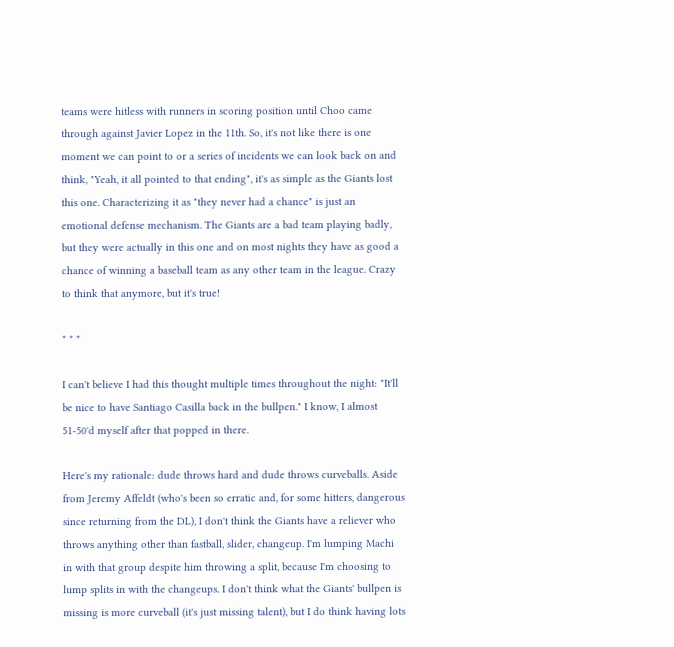teams were hitless with runners in scoring position until Choo came through against Javier Lopez in the 11th. So, it's not like there is one moment we can point to or a series of incidents we can look back on and think, "Yeah, it all pointed to that ending", it's as simple as the Giants lost this one. Characterizing it as "they never had a chance" is just an emotional defense mechanism. The Giants are a bad team playing badly, but they were actually in this one and on most nights they have as good a chance of winning a baseball team as any other team in the league. Crazy to think that anymore, but it's true!

* * *

I can't believe I had this thought multiple times throughout the night: "It'll be nice to have Santiago Casilla back in the bullpen." I know, I almost 51-50'd myself after that popped in there.

Here's my rationale: dude throws hard and dude throws curveballs. Aside from Jeremy Affeldt (who's been so erratic and, for some hitters, dangerous since returning from the DL), I don't think the Giants have a reliever who throws anything other than fastball, slider, changeup. I'm lumping Machi in with that group despite him throwing a split, because I'm choosing to lump splits in with the changeups. I don't think what the Giants' bullpen is missing is more curveball (it's just missing talent), but I do think having lots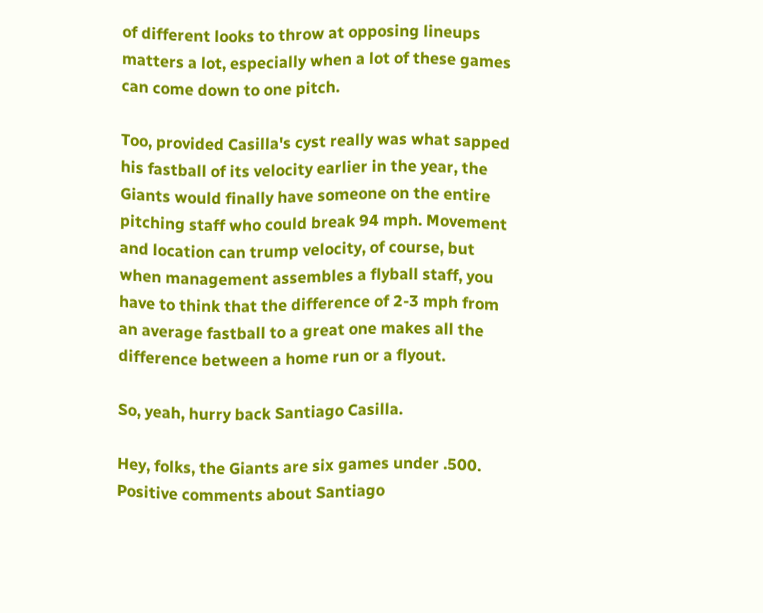of different looks to throw at opposing lineups matters a lot, especially when a lot of these games can come down to one pitch.

Too, provided Casilla's cyst really was what sapped his fastball of its velocity earlier in the year, the Giants would finally have someone on the entire pitching staff who could break 94 mph. Movement and location can trump velocity, of course, but when management assembles a flyball staff, you have to think that the difference of 2-3 mph from an average fastball to a great one makes all the difference between a home run or a flyout.

So, yeah, hurry back Santiago Casilla.

Hey, folks, the Giants are six games under .500. Positive comments about Santiago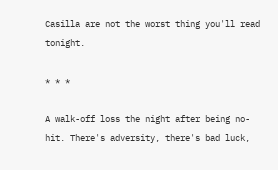Casilla are not the worst thing you'll read tonight.

* * *

A walk-off loss the night after being no-hit. There's adversity, there's bad luck,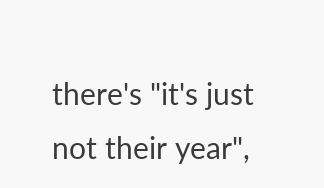there's "it's just not their year",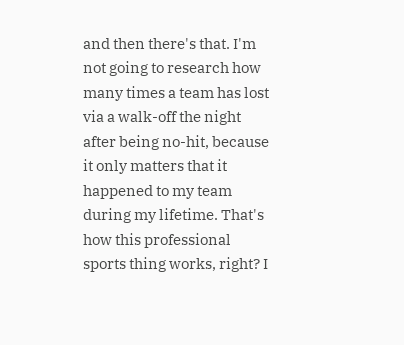and then there's that. I'm not going to research how many times a team has lost via a walk-off the night after being no-hit, because it only matters that it happened to my team during my lifetime. That's how this professional sports thing works, right? I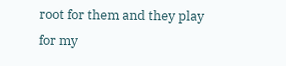root for them and they play for my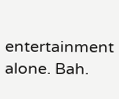entertainment alone. Bah.